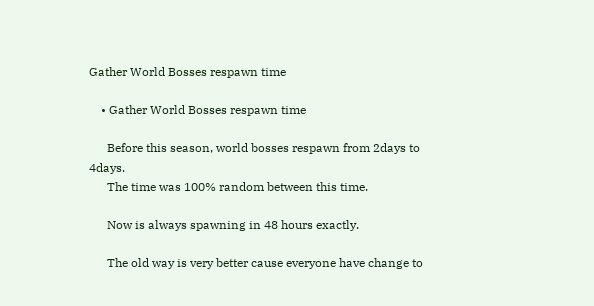Gather World Bosses respawn time

    • Gather World Bosses respawn time

      Before this season, world bosses respawn from 2days to 4days.
      The time was 100% random between this time.

      Now is always spawning in 48 hours exactly.

      The old way is very better cause everyone have change to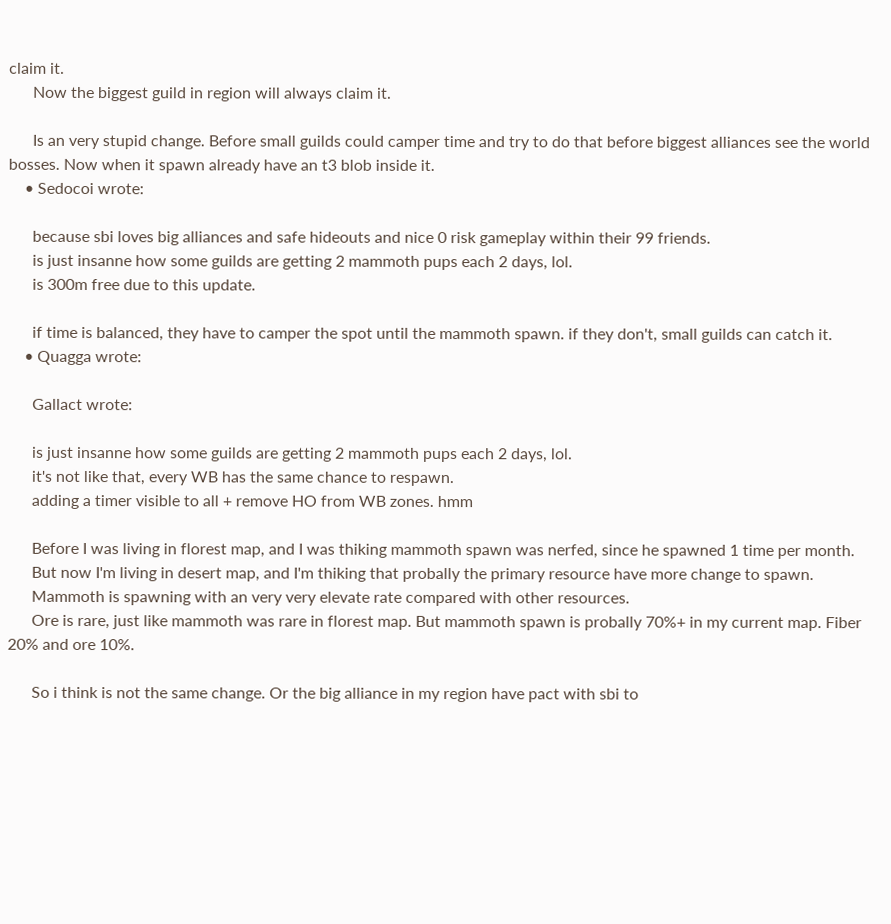claim it.
      Now the biggest guild in region will always claim it.

      Is an very stupid change. Before small guilds could camper time and try to do that before biggest alliances see the world bosses. Now when it spawn already have an t3 blob inside it.
    • Sedocoi wrote:

      because sbi loves big alliances and safe hideouts and nice 0 risk gameplay within their 99 friends.
      is just insanne how some guilds are getting 2 mammoth pups each 2 days, lol.
      is 300m free due to this update.

      if time is balanced, they have to camper the spot until the mammoth spawn. if they don't, small guilds can catch it.
    • Quagga wrote:

      Gallact wrote:

      is just insanne how some guilds are getting 2 mammoth pups each 2 days, lol.
      it's not like that, every WB has the same chance to respawn.
      adding a timer visible to all + remove HO from WB zones. hmm

      Before I was living in florest map, and I was thiking mammoth spawn was nerfed, since he spawned 1 time per month.
      But now I'm living in desert map, and I'm thiking that probally the primary resource have more change to spawn.
      Mammoth is spawning with an very very elevate rate compared with other resources.
      Ore is rare, just like mammoth was rare in florest map. But mammoth spawn is probally 70%+ in my current map. Fiber 20% and ore 10%.

      So i think is not the same change. Or the big alliance in my region have pact with sbi to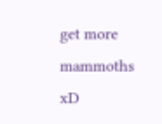get more mammoths xD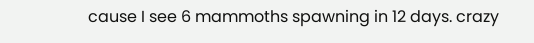cause I see 6 mammoths spawning in 12 days. crazy